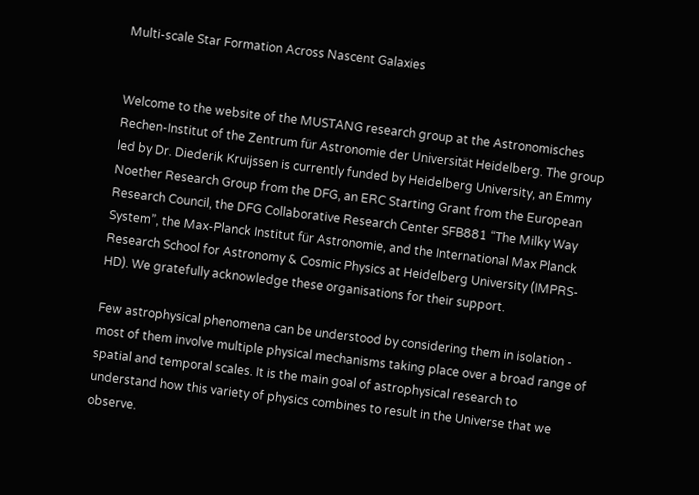Multi-scale Star Formation Across Nascent Galaxies


Welcome to the website of the MUSTANG research group at the Astronomisches Rechen-Institut of the Zentrum für Astronomie der Universität Heidelberg. The group led by Dr. Diederik Kruijssen is currently funded by Heidelberg University, an Emmy Noether Research Group from the DFG, an ERC Starting Grant from the European Research Council, the DFG Collaborative Research Center SFB881 “The Milky Way System”, the Max-Planck Institut für Astronomie, and the International Max Planck Research School for Astronomy & Cosmic Physics at Heidelberg University (IMPRS-HD). We gratefully acknowledge these organisations for their support.

Few astrophysical phenomena can be understood by considering them in isolation - most of them involve multiple physical mechanisms taking place over a broad range of spatial and temporal scales. It is the main goal of astrophysical research to understand how this variety of physics combines to result in the Universe that we observe.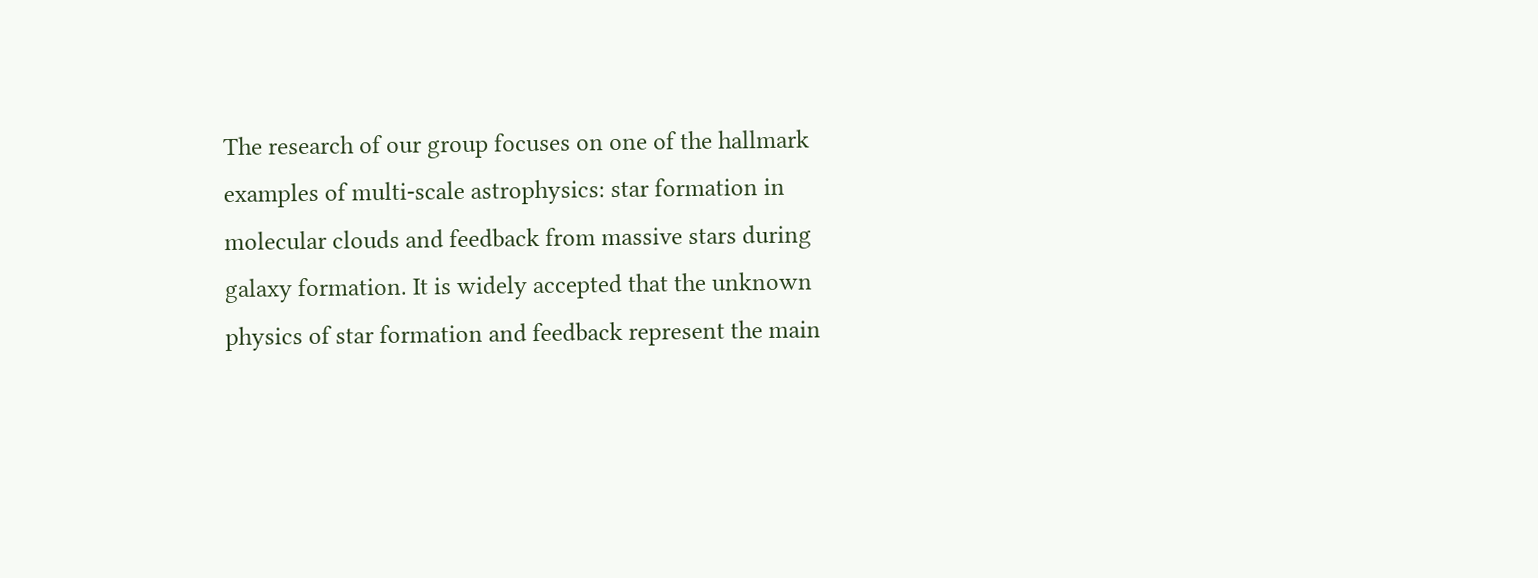The research of our group focuses on one of the hallmark examples of multi-scale astrophysics: star formation in molecular clouds and feedback from massive stars during galaxy formation. It is widely accepted that the unknown physics of star formation and feedback represent the main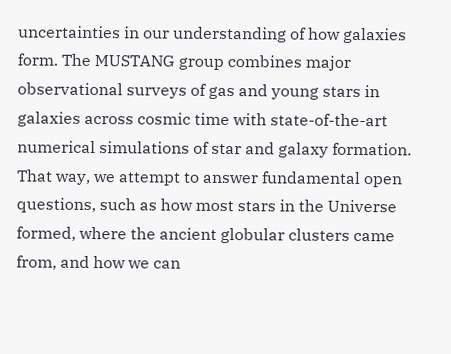uncertainties in our understanding of how galaxies form. The MUSTANG group combines major observational surveys of gas and young stars in galaxies across cosmic time with state-of-the-art numerical simulations of star and galaxy formation. That way, we attempt to answer fundamental open questions, such as how most stars in the Universe formed, where the ancient globular clusters came from, and how we can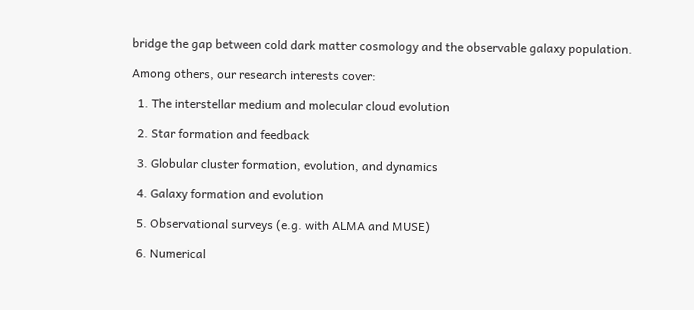bridge the gap between cold dark matter cosmology and the observable galaxy population.

Among others, our research interests cover:

  1. The interstellar medium and molecular cloud evolution

  2. Star formation and feedback

  3. Globular cluster formation, evolution, and dynamics

  4. Galaxy formation and evolution

  5. Observational surveys (e.g. with ALMA and MUSE)

  6. Numerical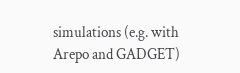simulations (e.g. with Arepo and GADGET)